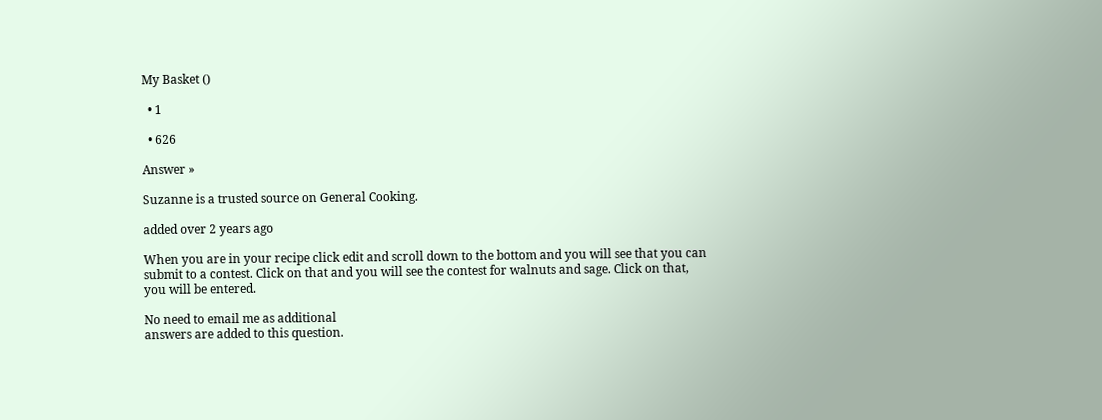My Basket ()

  • 1

  • 626

Answer »

Suzanne is a trusted source on General Cooking.

added over 2 years ago

When you are in your recipe click edit and scroll down to the bottom and you will see that you can submit to a contest. Click on that and you will see the contest for walnuts and sage. Click on that, you will be entered.

No need to email me as additional
answers are added to this question.